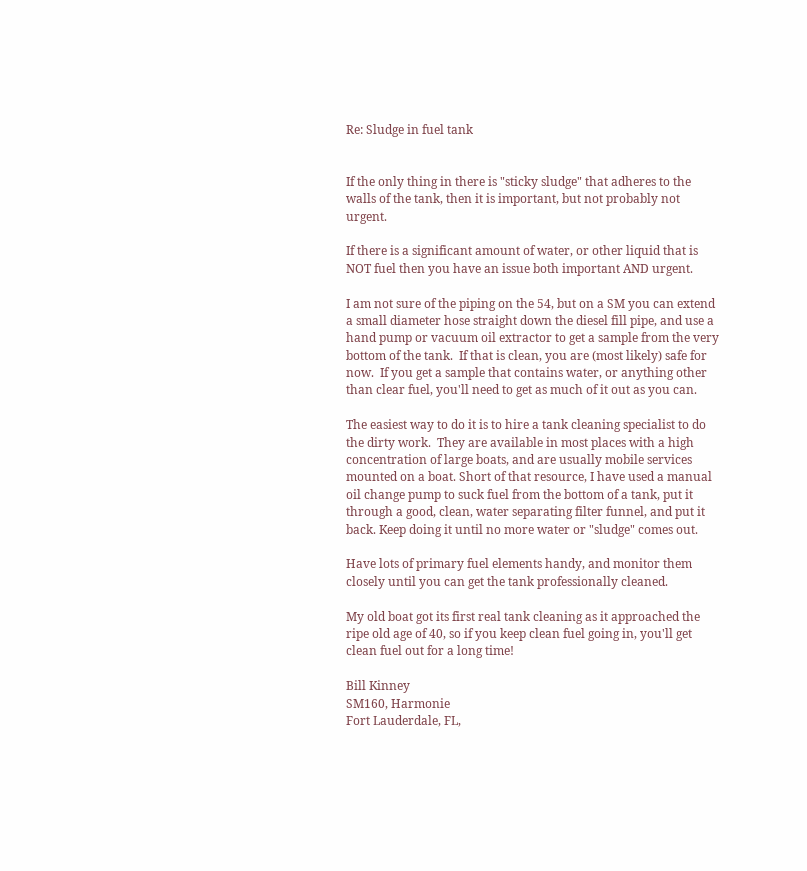Re: Sludge in fuel tank


If the only thing in there is "sticky sludge" that adheres to the walls of the tank, then it is important, but not probably not urgent.

If there is a significant amount of water, or other liquid that is NOT fuel then you have an issue both important AND urgent.

I am not sure of the piping on the 54, but on a SM you can extend a small diameter hose straight down the diesel fill pipe, and use a hand pump or vacuum oil extractor to get a sample from the very bottom of the tank.  If that is clean, you are (most likely) safe for now.  If you get a sample that contains water, or anything other than clear fuel, you'll need to get as much of it out as you can.

The easiest way to do it is to hire a tank cleaning specialist to do the dirty work.  They are available in most places with a high concentration of large boats, and are usually mobile services mounted on a boat. Short of that resource, I have used a manual oil change pump to suck fuel from the bottom of a tank, put it through a good, clean, water separating filter funnel, and put it back. Keep doing it until no more water or "sludge" comes out.

Have lots of primary fuel elements handy, and monitor them closely until you can get the tank professionally cleaned.

My old boat got its first real tank cleaning as it approached the ripe old age of 40, so if you keep clean fuel going in, you'll get clean fuel out for a long time!

Bill Kinney
SM160, Harmonie
Fort Lauderdale, FL,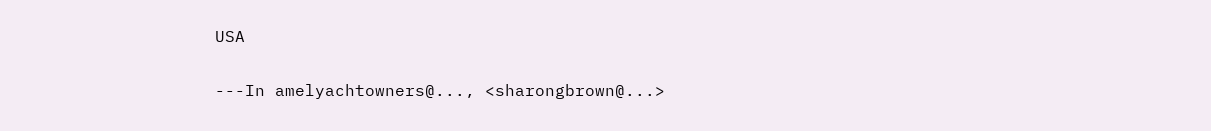USA

---In amelyachtowners@..., <sharongbrown@...>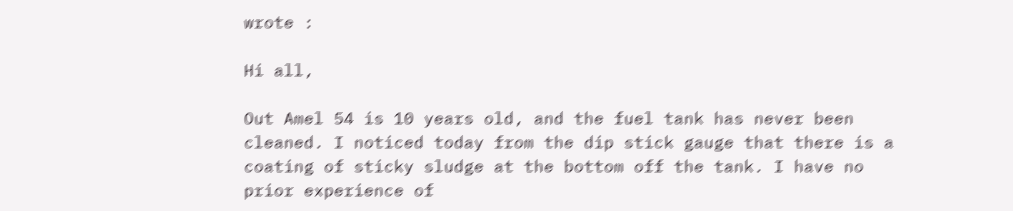wrote :

Hi all,

Out Amel 54 is 10 years old, and the fuel tank has never been cleaned. I noticed today from the dip stick gauge that there is a coating of sticky sludge at the bottom off the tank. I have no prior experience of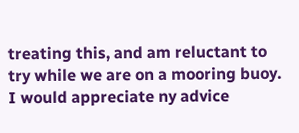treating this, and am reluctant to try while we are on a mooring buoy. I would appreciate ny advice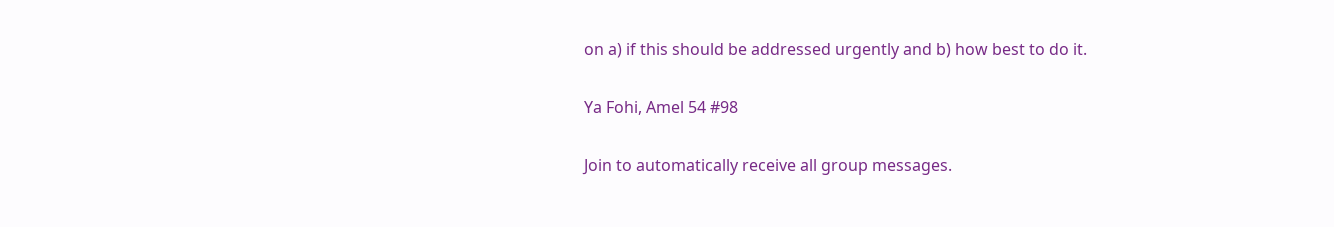on a) if this should be addressed urgently and b) how best to do it.

Ya Fohi, Amel 54 #98

Join to automatically receive all group messages.